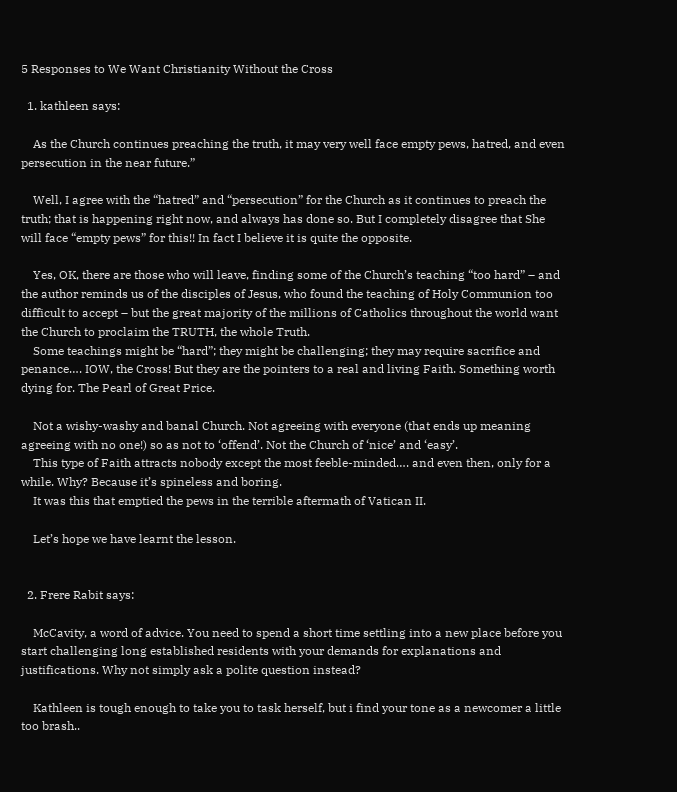5 Responses to We Want Christianity Without the Cross

  1. kathleen says:

    As the Church continues preaching the truth, it may very well face empty pews, hatred, and even persecution in the near future.”

    Well, I agree with the “hatred” and “persecution” for the Church as it continues to preach the truth; that is happening right now, and always has done so. But I completely disagree that She will face “empty pews” for this!! In fact I believe it is quite the opposite.

    Yes, OK, there are those who will leave, finding some of the Church’s teaching “too hard” – and the author reminds us of the disciples of Jesus, who found the teaching of Holy Communion too difficult to accept – but the great majority of the millions of Catholics throughout the world want the Church to proclaim the TRUTH, the whole Truth.
    Some teachings might be “hard”; they might be challenging; they may require sacrifice and penance…. IOW, the Cross! But they are the pointers to a real and living Faith. Something worth dying for. The Pearl of Great Price.

    Not a wishy-washy and banal Church. Not agreeing with everyone (that ends up meaning agreeing with no one!) so as not to ‘offend’. Not the Church of ‘nice’ and ‘easy’.
    This type of Faith attracts nobody except the most feeble-minded…. and even then, only for a while. Why? Because it’s spineless and boring.
    It was this that emptied the pews in the terrible aftermath of Vatican II.

    Let’s hope we have learnt the lesson.


  2. Frere Rabit says:

    McCavity, a word of advice. You need to spend a short time settling into a new place before you start challenging long established residents with your demands for explanations and justifications. Why not simply ask a polite question instead?

    Kathleen is tough enough to take you to task herself, but i find your tone as a newcomer a little too brash..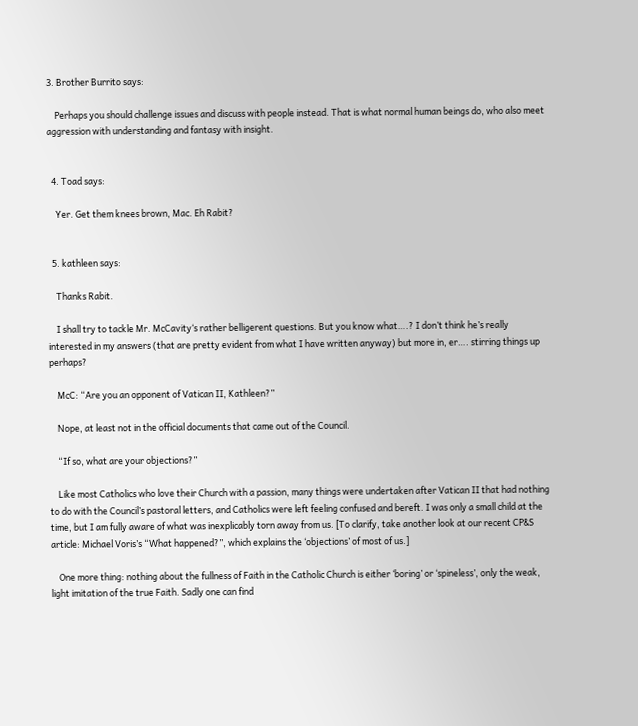3. Brother Burrito says:

    Perhaps you should challenge issues and discuss with people instead. That is what normal human beings do, who also meet aggression with understanding and fantasy with insight.


  4. Toad says:

    Yer. Get them knees brown, Mac. Eh Rabit?


  5. kathleen says:

    Thanks Rabit.

    I shall try to tackle Mr. McCavity‘s rather belligerent questions. But you know what….? I don’t think he’s really interested in my answers (that are pretty evident from what I have written anyway) but more in, er…. stirring things up perhaps?

    McC: “Are you an opponent of Vatican II, Kathleen?”

    Nope, at least not in the official documents that came out of the Council.

    “If so, what are your objections?”

    Like most Catholics who love their Church with a passion, many things were undertaken after Vatican II that had nothing to do with the Council’s pastoral letters, and Catholics were left feeling confused and bereft. I was only a small child at the time, but I am fully aware of what was inexplicably torn away from us. [To clarify, take another look at our recent CP&S article: Michael Voris’s “What happened?”, which explains the ‘objections’ of most of us.]

    One more thing: nothing about the fullness of Faith in the Catholic Church is either ‘boring’ or ‘spineless’, only the weak, light imitation of the true Faith. Sadly one can find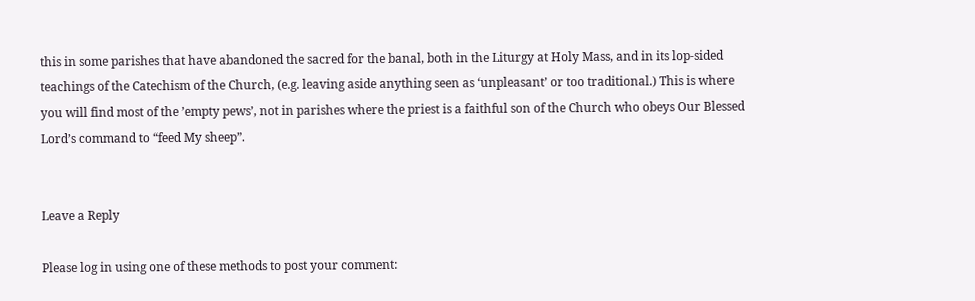this in some parishes that have abandoned the sacred for the banal, both in the Liturgy at Holy Mass, and in its lop-sided teachings of the Catechism of the Church, (e.g. leaving aside anything seen as ‘unpleasant’ or too traditional.) This is where you will find most of the ’empty pews’, not in parishes where the priest is a faithful son of the Church who obeys Our Blessed Lord’s command to “feed My sheep”.


Leave a Reply

Please log in using one of these methods to post your comment: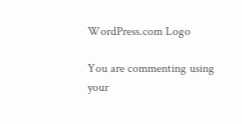WordPress.com Logo

You are commenting using your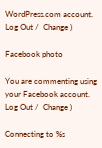WordPress.com account. Log Out /  Change )

Facebook photo

You are commenting using your Facebook account. Log Out /  Change )

Connecting to %s